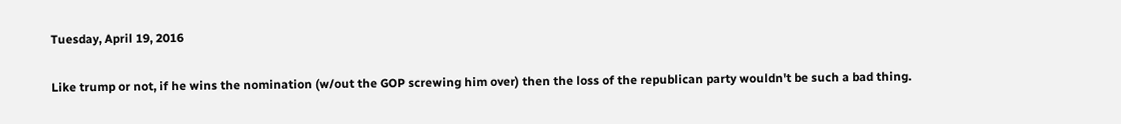Tuesday, April 19, 2016

Like trump or not, if he wins the nomination (w/out the GOP screwing him over) then the loss of the republican party wouldn't be such a bad thing.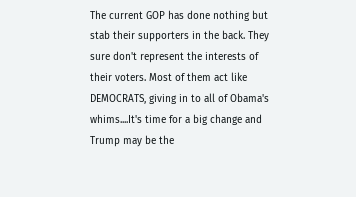The current GOP has done nothing but stab their supporters in the back. They sure don't represent the interests of their voters. Most of them act like DEMOCRATS, giving in to all of Obama's whims....It's time for a big change and Trump may be the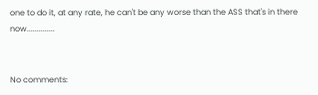one to do it, at any rate, he can't be any worse than the ASS that's in there now..............


No comments: